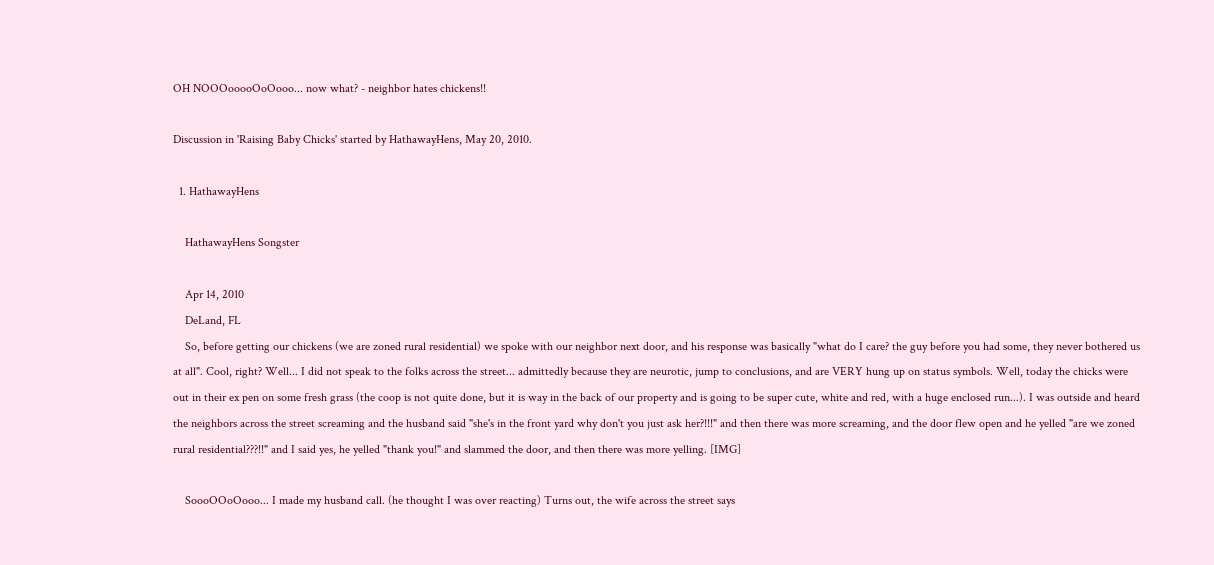OH NOOOooooOoOooo... now what? - neighbor hates chickens!!

Discussion in 'Raising Baby Chicks' started by HathawayHens, May 20, 2010.

  1. HathawayHens

    HathawayHens Songster

    Apr 14, 2010
    DeLand, FL
    So, before getting our chickens (we are zoned rural residential) we spoke with our neighbor next door, and his response was basically "what do I care? the guy before you had some, they never bothered us at all". Cool, right? Well... I did not speak to the folks across the street... admittedly because they are neurotic, jump to conclusions, and are VERY hung up on status symbols. Well, today the chicks were out in their ex pen on some fresh grass (the coop is not quite done, but it is way in the back of our property and is going to be super cute, white and red, with a huge enclosed run...). I was outside and heard the neighbors across the street screaming and the husband said "she's in the front yard why don't you just ask her?!!!" and then there was more screaming, and the door flew open and he yelled "are we zoned rural residential???!!" and I said yes, he yelled "thank you!" and slammed the door, and then there was more yelling. [IMG]

    SoooOOoOooo... I made my husband call. (he thought I was over reacting) Turns out, the wife across the street says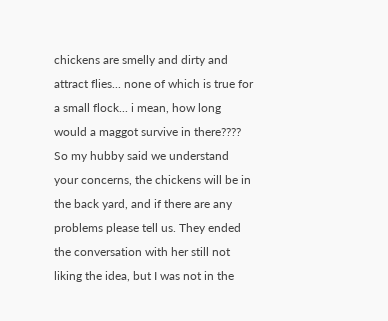chickens are smelly and dirty and attract flies... none of which is true for a small flock... i mean, how long would a maggot survive in there???? So my hubby said we understand your concerns, the chickens will be in the back yard, and if there are any problems please tell us. They ended the conversation with her still not liking the idea, but I was not in the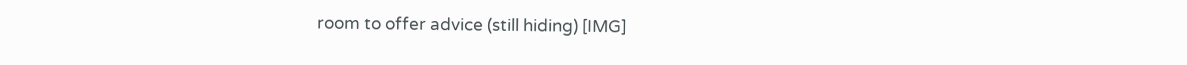room to offer advice (still hiding) [IMG]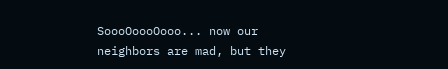SoooOoooOooo... now our neighbors are mad, but they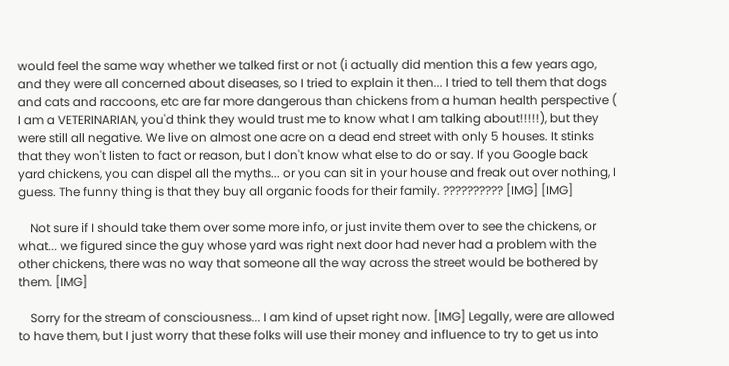would feel the same way whether we talked first or not (i actually did mention this a few years ago, and they were all concerned about diseases, so I tried to explain it then... I tried to tell them that dogs and cats and raccoons, etc are far more dangerous than chickens from a human health perspective ( I am a VETERINARIAN, you'd think they would trust me to know what I am talking about!!!!!), but they were still all negative. We live on almost one acre on a dead end street with only 5 houses. It stinks that they won't listen to fact or reason, but I don't know what else to do or say. If you Google back yard chickens, you can dispel all the myths... or you can sit in your house and freak out over nothing, I guess. The funny thing is that they buy all organic foods for their family. ?????????? [IMG] [IMG]

    Not sure if I should take them over some more info, or just invite them over to see the chickens, or what... we figured since the guy whose yard was right next door had never had a problem with the other chickens, there was no way that someone all the way across the street would be bothered by them. [IMG]

    Sorry for the stream of consciousness... I am kind of upset right now. [IMG] Legally, were are allowed to have them, but I just worry that these folks will use their money and influence to try to get us into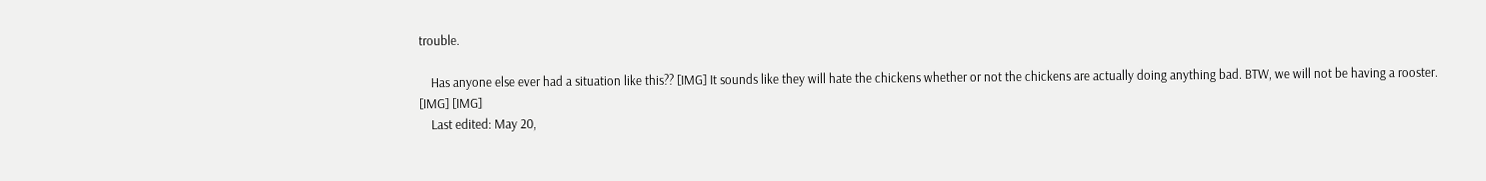trouble.

    Has anyone else ever had a situation like this?? [IMG] It sounds like they will hate the chickens whether or not the chickens are actually doing anything bad. BTW, we will not be having a rooster. [IMG] [IMG]
    Last edited: May 20,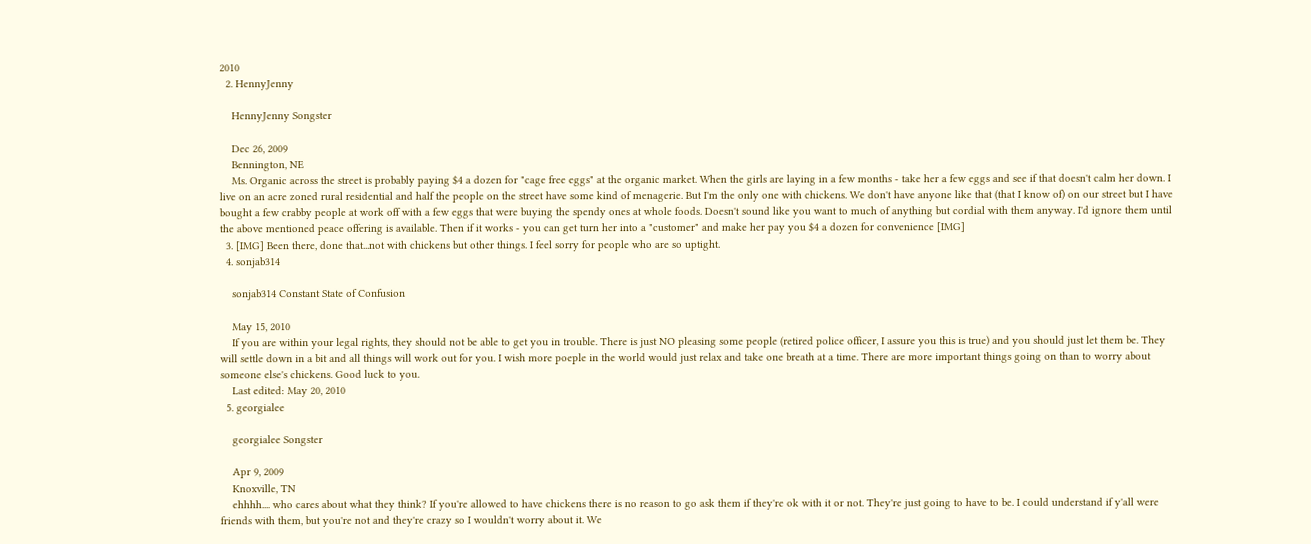2010
  2. HennyJenny

    HennyJenny Songster

    Dec 26, 2009
    Bennington, NE
    Ms. Organic across the street is probably paying $4 a dozen for "cage free eggs" at the organic market. When the girls are laying in a few months - take her a few eggs and see if that doesn't calm her down. I live on an acre zoned rural residential and half the people on the street have some kind of menagerie. But I'm the only one with chickens. We don't have anyone like that (that I know of) on our street but I have bought a few crabby people at work off with a few eggs that were buying the spendy ones at whole foods. Doesn't sound like you want to much of anything but cordial with them anyway. I'd ignore them until the above mentioned peace offering is available. Then if it works - you can get turn her into a "customer" and make her pay you $4 a dozen for convenience [IMG]
  3. [IMG] Been there, done that...not with chickens but other things. I feel sorry for people who are so uptight.
  4. sonjab314

    sonjab314 Constant State of Confusion

    May 15, 2010
    If you are within your legal rights, they should not be able to get you in trouble. There is just NO pleasing some people (retired police officer, I assure you this is true) and you should just let them be. They will settle down in a bit and all things will work out for you. I wish more poeple in the world would just relax and take one breath at a time. There are more important things going on than to worry about someone else's chickens. Good luck to you.
    Last edited: May 20, 2010
  5. georgialee

    georgialee Songster

    Apr 9, 2009
    Knoxville, TN
    ehhhh.... who cares about what they think? If you're allowed to have chickens there is no reason to go ask them if they're ok with it or not. They're just going to have to be. I could understand if y'all were friends with them, but you're not and they're crazy so I wouldn't worry about it. We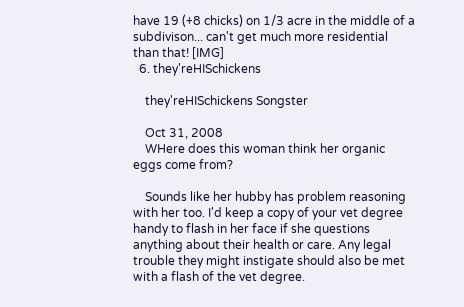have 19 (+8 chicks) on 1/3 acre in the middle of a subdivison... can't get much more residential than that! [IMG]
  6. they'reHISchickens

    they'reHISchickens Songster

    Oct 31, 2008
    WHere does this woman think her organic eggs come from?

    Sounds like her hubby has problem reasoning with her too. I'd keep a copy of your vet degree handy to flash in her face if she questions anything about their health or care. Any legal trouble they might instigate should also be met with a flash of the vet degree.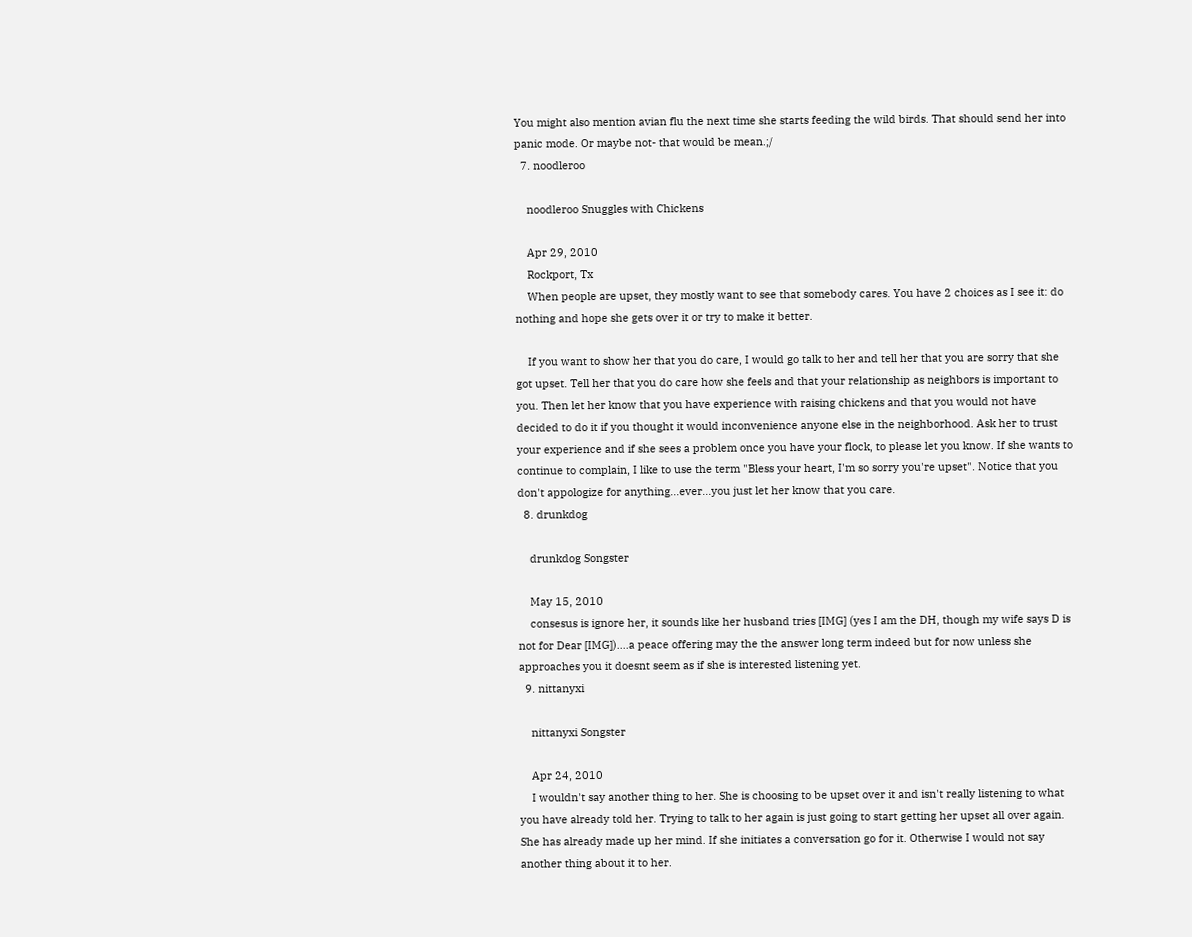You might also mention avian flu the next time she starts feeding the wild birds. That should send her into panic mode. Or maybe not- that would be mean.;/
  7. noodleroo

    noodleroo Snuggles with Chickens

    Apr 29, 2010
    Rockport, Tx
    When people are upset, they mostly want to see that somebody cares. You have 2 choices as I see it: do nothing and hope she gets over it or try to make it better.

    If you want to show her that you do care, I would go talk to her and tell her that you are sorry that she got upset. Tell her that you do care how she feels and that your relationship as neighbors is important to you. Then let her know that you have experience with raising chickens and that you would not have decided to do it if you thought it would inconvenience anyone else in the neighborhood. Ask her to trust your experience and if she sees a problem once you have your flock, to please let you know. If she wants to continue to complain, I like to use the term "Bless your heart, I'm so sorry you're upset". Notice that you don't appologize for anything...ever...you just let her know that you care.
  8. drunkdog

    drunkdog Songster

    May 15, 2010
    consesus is ignore her, it sounds like her husband tries [IMG] (yes I am the DH, though my wife says D is not for Dear [IMG])....a peace offering may the the answer long term indeed but for now unless she approaches you it doesnt seem as if she is interested listening yet.
  9. nittanyxi

    nittanyxi Songster

    Apr 24, 2010
    I wouldn't say another thing to her. She is choosing to be upset over it and isn't really listening to what you have already told her. Trying to talk to her again is just going to start getting her upset all over again. She has already made up her mind. If she initiates a conversation go for it. Otherwise I would not say another thing about it to her.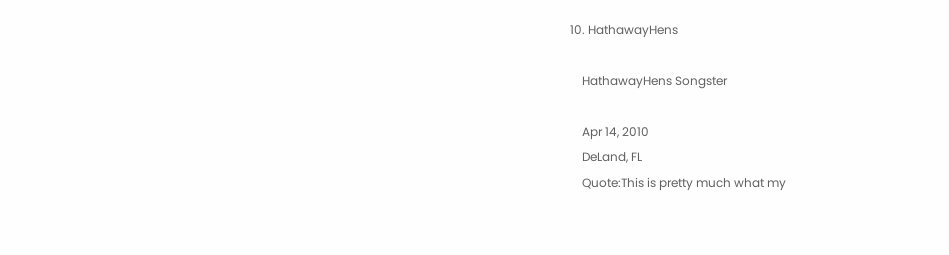10. HathawayHens

    HathawayHens Songster

    Apr 14, 2010
    DeLand, FL
    Quote:This is pretty much what my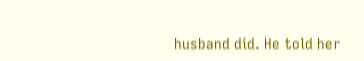husband did. He told her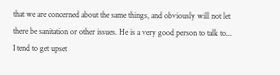that we are concerned about the same things, and obviously will not let there be sanitation or other issues. He is a very good person to talk to... I tend to get upset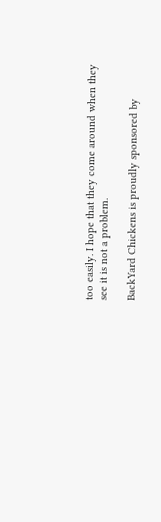too easily. I hope that they come around when they see it is not a problem.

BackYard Chickens is proudly sponsored by